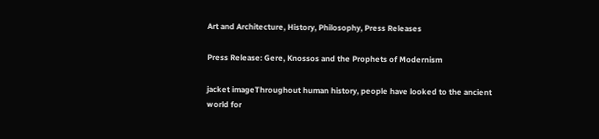Art and Architecture, History, Philosophy, Press Releases

Press Release: Gere, Knossos and the Prophets of Modernism

jacket imageThroughout human history, people have looked to the ancient world for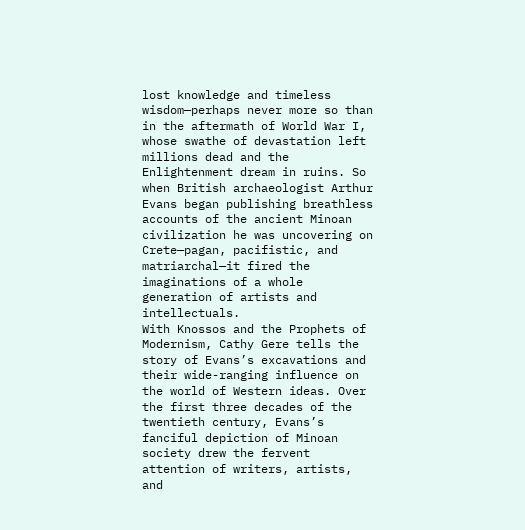lost knowledge and timeless wisdom—perhaps never more so than in the aftermath of World War I, whose swathe of devastation left millions dead and the Enlightenment dream in ruins. So when British archaeologist Arthur Evans began publishing breathless accounts of the ancient Minoan civilization he was uncovering on Crete—pagan, pacifistic, and matriarchal—it fired the imaginations of a whole generation of artists and intellectuals.
With Knossos and the Prophets of Modernism, Cathy Gere tells the story of Evans’s excavations and their wide-ranging influence on the world of Western ideas. Over the first three decades of the twentieth century, Evans’s fanciful depiction of Minoan society drew the fervent attention of writers, artists, and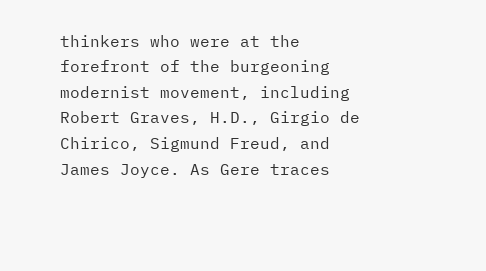thinkers who were at the forefront of the burgeoning modernist movement, including Robert Graves, H.D., Girgio de Chirico, Sigmund Freud, and James Joyce. As Gere traces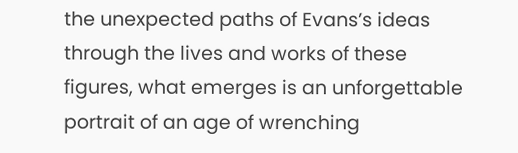the unexpected paths of Evans’s ideas through the lives and works of these figures, what emerges is an unforgettable portrait of an age of wrenching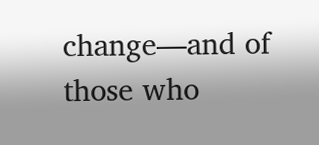change—and of those who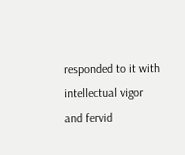responded to it with intellectual vigor and fervid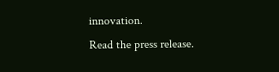innovation.
Read the press release.